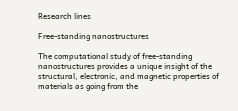Research lines

Free-standing nanostructures

The computational study of free-standing nanostructures provides a unique insight of the structural, electronic, and magnetic properties of materials as going from the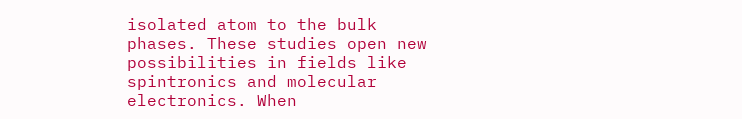isolated atom to the bulk phases. These studies open new possibilities in fields like spintronics and molecular electronics. When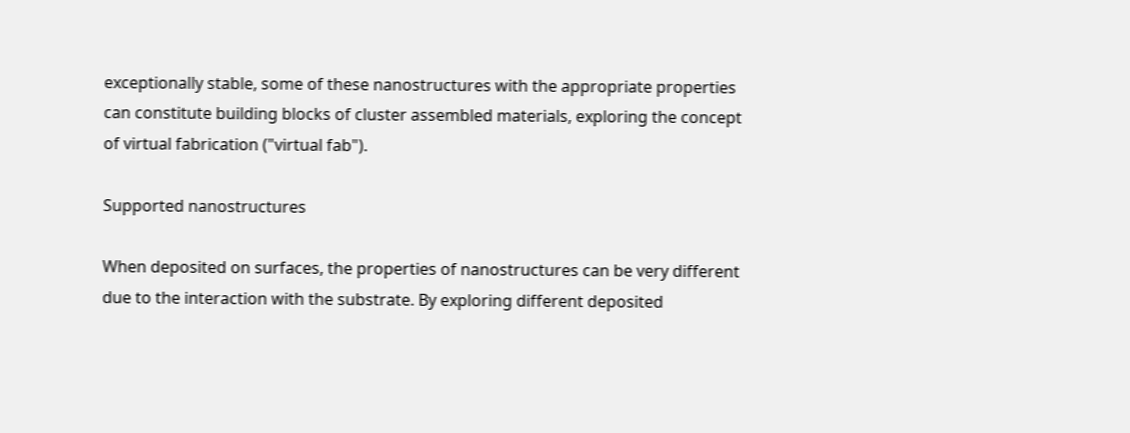exceptionally stable, some of these nanostructures with the appropriate properties can constitute building blocks of cluster assembled materials, exploring the concept of virtual fabrication ("virtual fab").

Supported nanostructures

When deposited on surfaces, the properties of nanostructures can be very different due to the interaction with the substrate. By exploring different deposited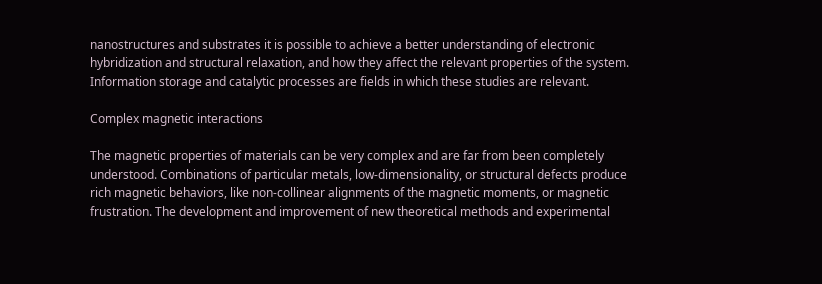nanostructures and substrates it is possible to achieve a better understanding of electronic hybridization and structural relaxation, and how they affect the relevant properties of the system. Information storage and catalytic processes are fields in which these studies are relevant.

Complex magnetic interactions

The magnetic properties of materials can be very complex and are far from been completely understood. Combinations of particular metals, low-dimensionality, or structural defects produce rich magnetic behaviors, like non-collinear alignments of the magnetic moments, or magnetic frustration. The development and improvement of new theoretical methods and experimental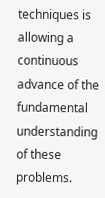techniques is allowing a continuous advance of the fundamental understanding of these problems.